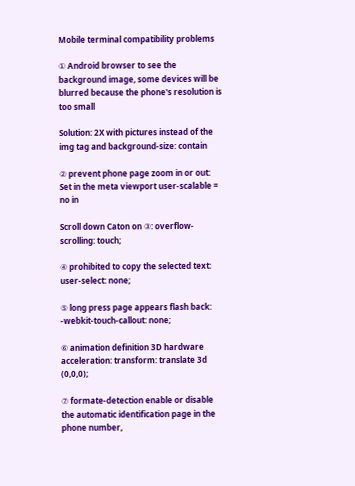Mobile terminal compatibility problems

① Android browser to see the background image, some devices will be blurred because the phone's resolution is too small

Solution: 2X with pictures instead of the img tag and background-size: contain

② prevent phone page zoom in or out: Set in the meta viewport user-scalable = no in

Scroll down Caton on ③: overflow-scrolling: touch;

④ prohibited to copy the selected text: user-select: none;

⑤ long press page appears flash back: -webkit-touch-callout: none;

⑥ animation definition 3D hardware acceleration: transform: translate 3d (0,0,0);

⑦ formate-detection enable or disable the automatic identification page in the phone number,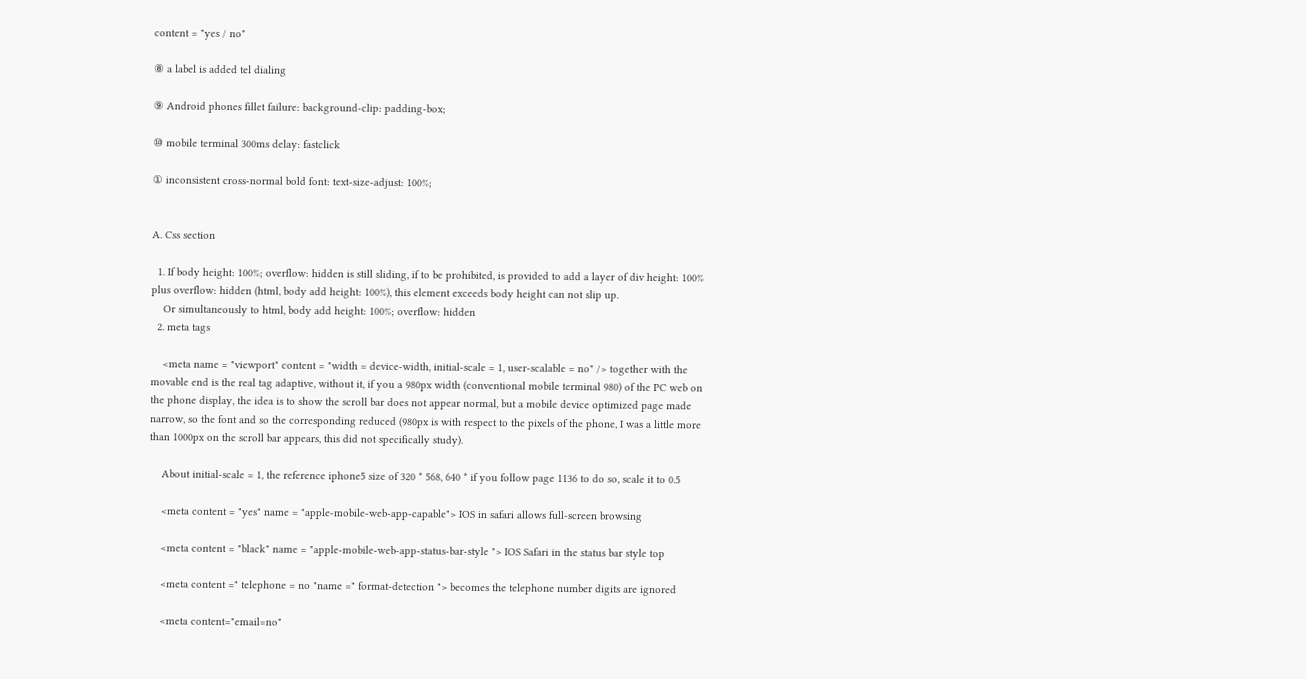content = "yes / no"

⑧ a label is added tel dialing

⑨ Android phones fillet failure: background-clip: padding-box;

⑩ mobile terminal 300ms delay: fastclick

① inconsistent cross-normal bold font: text-size-adjust: 100%;


A. Css section

  1. If body height: 100%; overflow: hidden is still sliding, if to be prohibited, is provided to add a layer of div height: 100% plus overflow: hidden (html, body add height: 100%), this element exceeds body height can not slip up.
    Or simultaneously to html, body add height: 100%; overflow: hidden
  2. meta tags

    <meta name = "viewport" content = "width = device-width, initial-scale = 1, user-scalable = no" /> together with the movable end is the real tag adaptive, without it, if you a 980px width (conventional mobile terminal 980) of the PC web on the phone display, the idea is to show the scroll bar does not appear normal, but a mobile device optimized page made narrow, so the font and so the corresponding reduced (980px is with respect to the pixels of the phone, I was a little more than 1000px on the scroll bar appears, this did not specifically study).

    About initial-scale = 1, the reference iphone5 size of 320 * 568, 640 * if you follow page 1136 to do so, scale it to 0.5

    <meta content = "yes" name = "apple-mobile-web-app-capable"> IOS in safari allows full-screen browsing

    <meta content = "black" name = "apple-mobile-web-app-status-bar-style "> IOS Safari in the status bar style top

    <meta content =" telephone = no "name =" format-detection "> becomes the telephone number digits are ignored

    <meta content="email=no"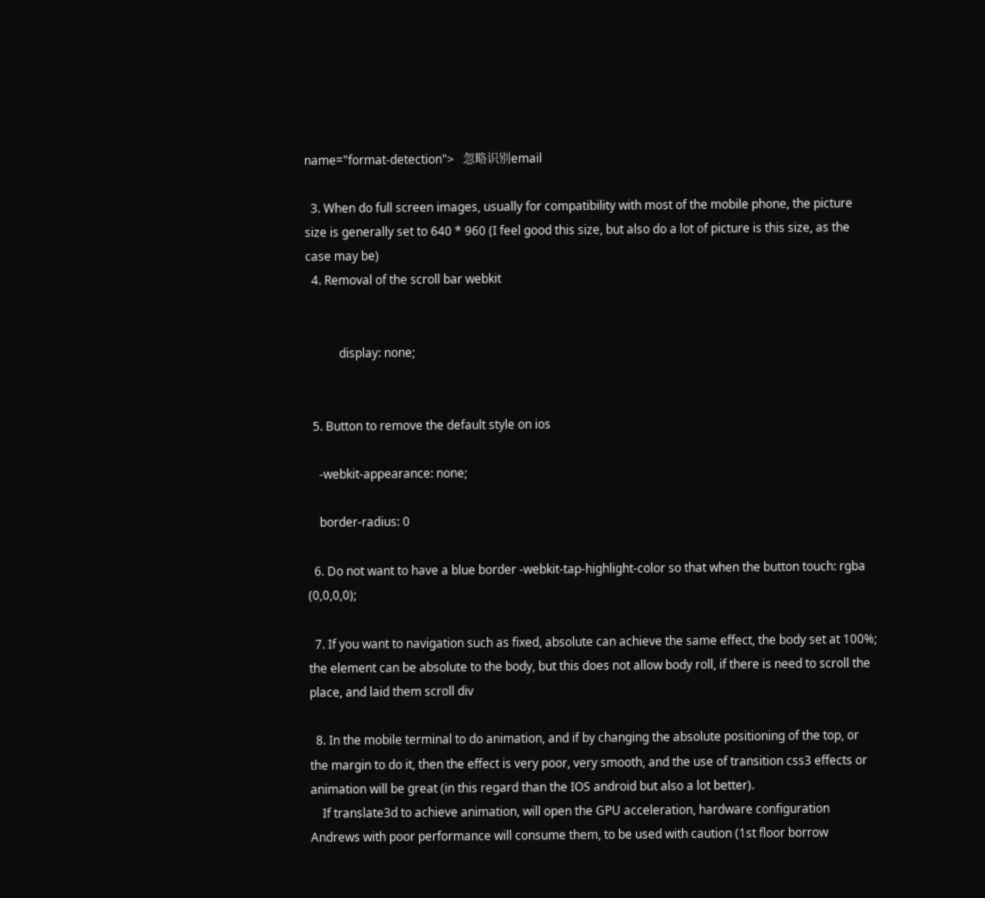name="format-detection">   忽略识别email

  3. When do full screen images, usually for compatibility with most of the mobile phone, the picture size is generally set to 640 * 960 (I feel good this size, but also do a lot of picture is this size, as the case may be)
  4. Removal of the scroll bar webkit


           display: none;


  5. Button to remove the default style on ios

    -webkit-appearance: none;

    border-radius: 0

  6. Do not want to have a blue border -webkit-tap-highlight-color so that when the button touch: rgba (0,0,0,0);

  7. If you want to navigation such as fixed, absolute can achieve the same effect, the body set at 100%; the element can be absolute to the body, but this does not allow body roll, if there is need to scroll the place, and laid them scroll div

  8. In the mobile terminal to do animation, and if by changing the absolute positioning of the top, or the margin to do it, then the effect is very poor, very smooth, and the use of transition css3 effects or animation will be great (in this regard than the IOS android but also a lot better).
    If translate3d to achieve animation, will open the GPU acceleration, hardware configuration Andrews with poor performance will consume them, to be used with caution (1st floor borrow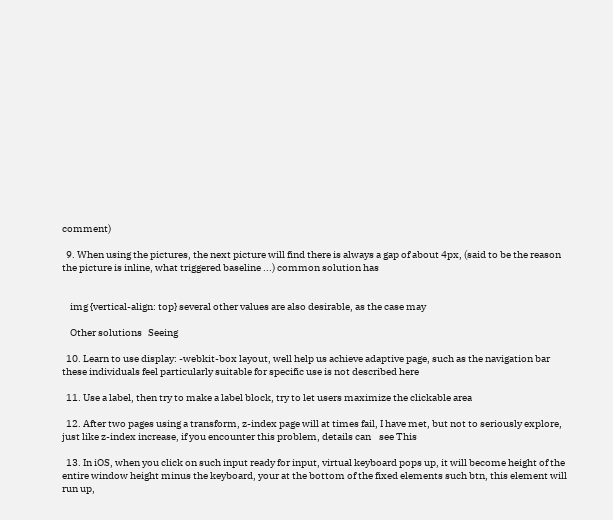comment)

  9. When using the pictures, the next picture will find there is always a gap of about 4px, (said to be the reason the picture is inline, what triggered baseline ...) common solution has


    img {vertical-align: top} several other values are also desirable, as the case may

    Other solutions   Seeing

  10. Learn to use display: -webkit-box layout, well help us achieve adaptive page, such as the navigation bar these individuals feel particularly suitable for specific use is not described here

  11. Use a label, then try to make a label block, try to let users maximize the clickable area

  12. After two pages using a transform, z-index page will at times fail, I have met, but not to seriously explore, just like z-index increase, if you encounter this problem, details can    see This

  13. In iOS, when you click on such input ready for input, virtual keyboard pops up, it will become height of the entire window height minus the keyboard, your at the bottom of the fixed elements such btn, this element will run up,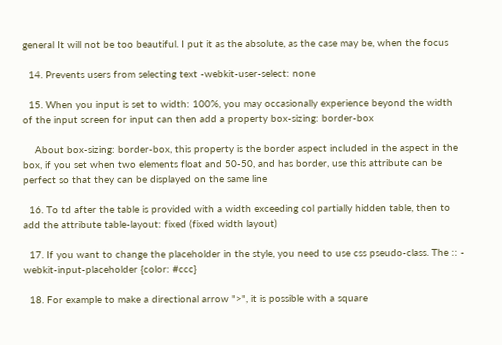general It will not be too beautiful. I put it as the absolute, as the case may be, when the focus

  14. Prevents users from selecting text -webkit-user-select: none

  15. When you input is set to width: 100%, you may occasionally experience beyond the width of the input screen for input can then add a property box-sizing: border-box

    About box-sizing: border-box, this property is the border aspect included in the aspect in the box, if you set when two elements float and 50-50, and has border, use this attribute can be perfect so that they can be displayed on the same line

  16. To td after the table is provided with a width exceeding col partially hidden table, then to add the attribute table-layout: fixed (fixed width layout)

  17. If you want to change the placeholder in the style, you need to use css pseudo-class. The :: - webkit-input-placeholder {color: #ccc}

  18. For example to make a directional arrow ">", it is possible with a square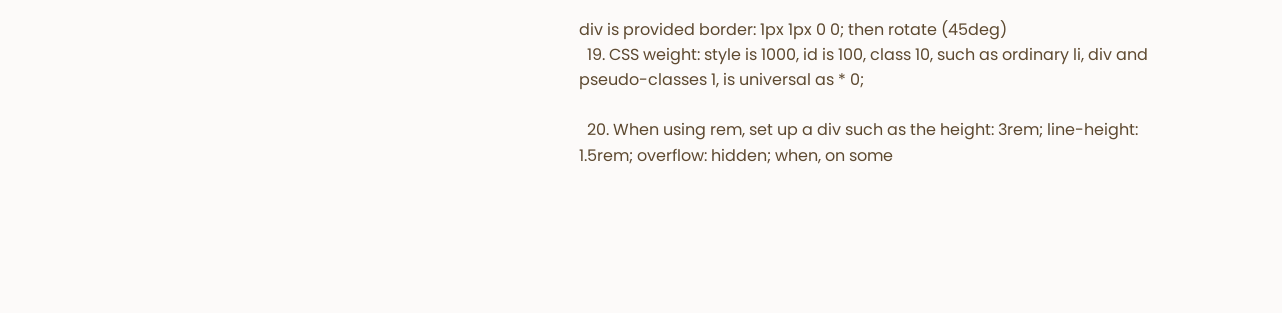div is provided border: 1px 1px 0 0; then rotate (45deg)
  19. CSS weight: style is 1000, id is 100, class 10, such as ordinary li, div and pseudo-classes 1, is universal as * 0;

  20. When using rem, set up a div such as the height: 3rem; line-height: 1.5rem; overflow: hidden; when, on some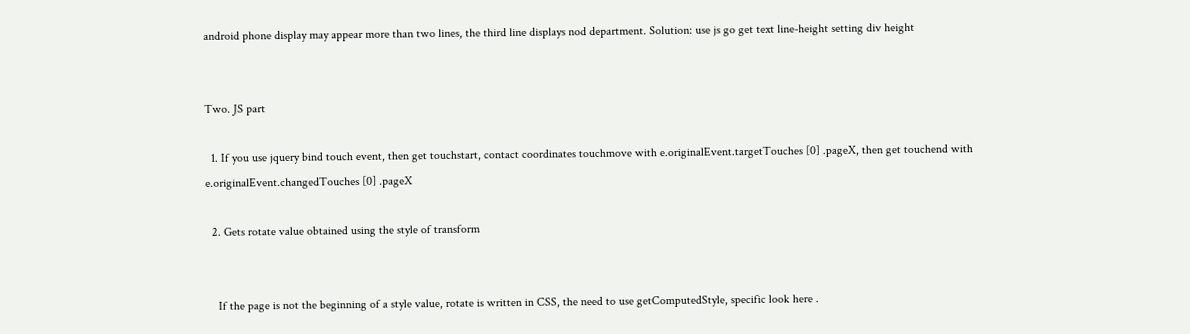android phone display may appear more than two lines, the third line displays nod department. Solution: use js go get text line-height setting div height


Two. JS part

  1. If you use jquery bind touch event, then get touchstart, contact coordinates touchmove with e.originalEvent.targetTouches [0] .pageX, then get touchend with e.originalEvent.changedTouches [0] .pageX

  2. Gets rotate value obtained using the style of transform


    If the page is not the beginning of a style value, rotate is written in CSS, the need to use getComputedStyle, specific look here .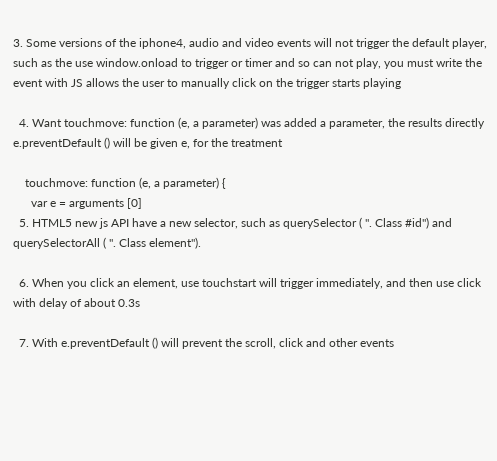3. Some versions of the iphone4, audio and video events will not trigger the default player, such as the use window.onload to trigger or timer and so can not play, you must write the event with JS allows the user to manually click on the trigger starts playing

  4. Want touchmove: function (e, a parameter) was added a parameter, the results directly e.preventDefault () will be given e, for the treatment

    touchmove: function (e, a parameter) {
      var e = arguments [0]
  5. HTML5 new js API have a new selector, such as querySelector ( ". Class #id") and querySelectorAll ( ". Class element").

  6. When you click an element, use touchstart will trigger immediately, and then use click with delay of about 0.3s

  7. With e.preventDefault () will prevent the scroll, click and other events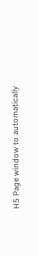H5 Page window to automatically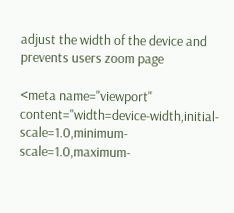adjust the width of the device and prevents users zoom page

<meta name="viewport" content="width=device-width,initial-scale=1.0,minimum-scale=1.0,maximum-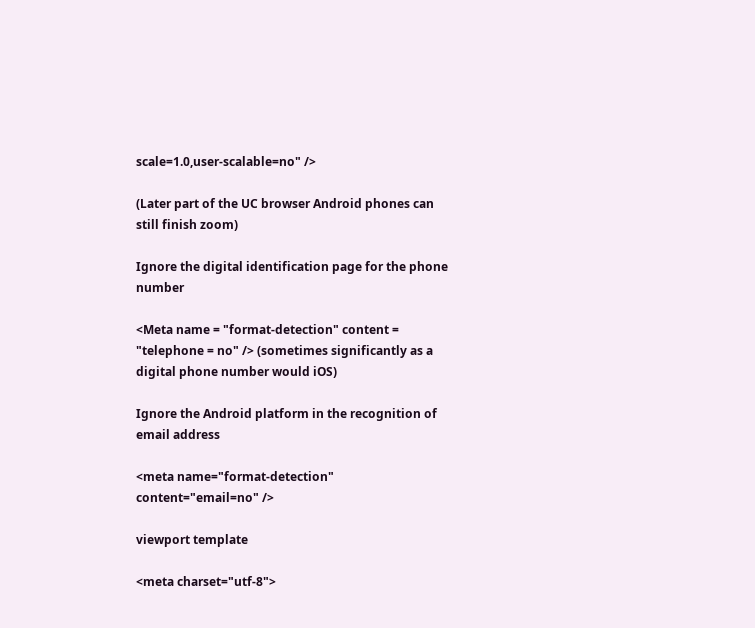scale=1.0,user-scalable=no" />

(Later part of the UC browser Android phones can still finish zoom)

Ignore the digital identification page for the phone number

<Meta name = "format-detection" content = "telephone = no" /> (sometimes significantly as a digital phone number would iOS)

Ignore the Android platform in the recognition of email address

<meta name="format-detection" content="email=no" />

viewport template

<meta charset="utf-8">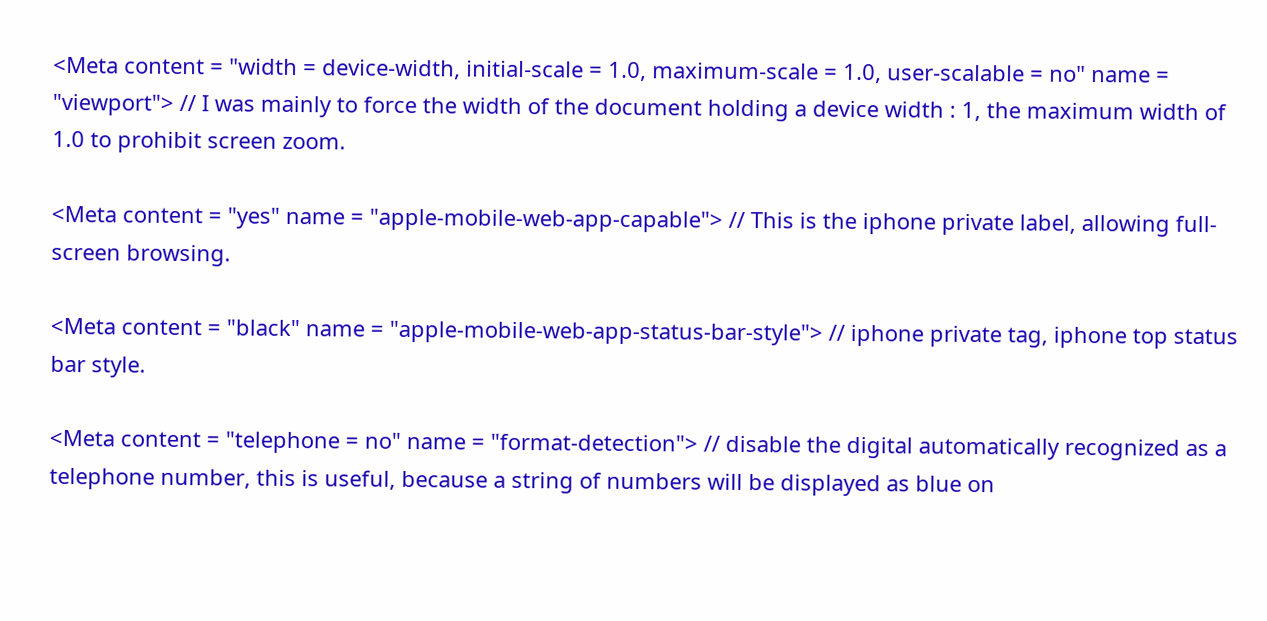<Meta content = "width = device-width, initial-scale = 1.0, maximum-scale = 1.0, user-scalable = no" name = "viewport"> // I was mainly to force the width of the document holding a device width : 1, the maximum width of 1.0 to prohibit screen zoom.

<Meta content = "yes" name = "apple-mobile-web-app-capable"> // This is the iphone private label, allowing full-screen browsing.

<Meta content = "black" name = "apple-mobile-web-app-status-bar-style"> // iphone private tag, iphone top status bar style.

<Meta content = "telephone = no" name = "format-detection"> // disable the digital automatically recognized as a telephone number, this is useful, because a string of numbers will be displayed as blue on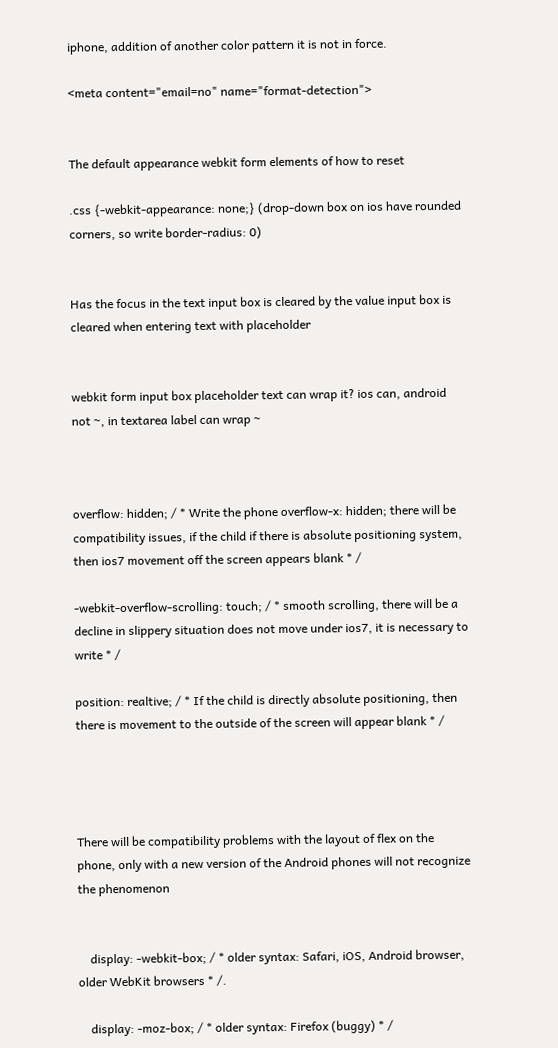iphone, addition of another color pattern it is not in force.

<meta content="email=no" name="format-detection">


The default appearance webkit form elements of how to reset

.css {-webkit-appearance: none;} (drop-down box on ios have rounded corners, so write border-radius: 0)


Has the focus in the text input box is cleared by the value input box is cleared when entering text with placeholder


webkit form input box placeholder text can wrap it? ios can, android not ~, in textarea label can wrap ~



overflow: hidden; / * Write the phone overflow-x: hidden; there will be compatibility issues, if the child if there is absolute positioning system, then ios7 movement off the screen appears blank * /

-webkit-overflow-scrolling: touch; / * smooth scrolling, there will be a decline in slippery situation does not move under ios7, it is necessary to write * /

position: realtive; / * If the child is directly absolute positioning, then there is movement to the outside of the screen will appear blank * /




There will be compatibility problems with the layout of flex on the phone, only with a new version of the Android phones will not recognize the phenomenon


    display: -webkit-box; / * older syntax: Safari, iOS, Android browser, older WebKit browsers * /.

    display: -moz-box; / * older syntax: Firefox (buggy) * /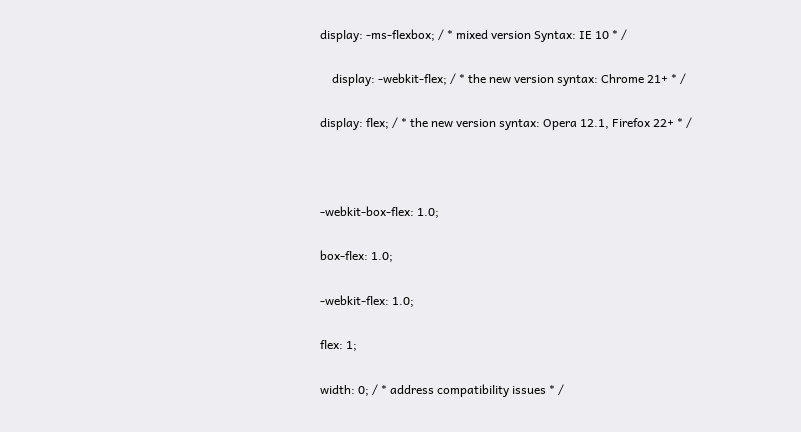display: -ms-flexbox; / * mixed version Syntax: IE 10 * /

    display: -webkit-flex; / * the new version syntax: Chrome 21+ * /

display: flex; / * the new version syntax: Opera 12.1, Firefox 22+ * /



-webkit-box-flex: 1.0;

box-flex: 1.0;

-webkit-flex: 1.0;

flex: 1;

width: 0; / * address compatibility issues * /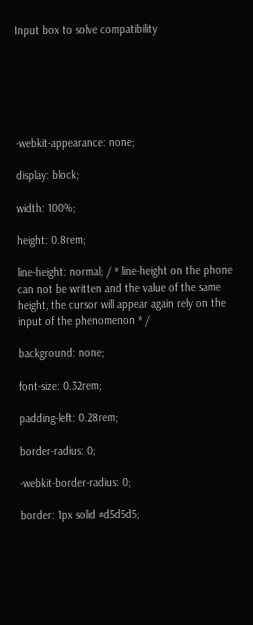Input box to solve compatibility






-webkit-appearance: none;

display: block;

width: 100%;

height: 0.8rem;

line-height: normal; / * line-height on the phone can not be written and the value of the same height, the cursor will appear again rely on the input of the phenomenon * /

background: none;

font-size: 0.32rem;

padding-left: 0.28rem;

border-radius: 0;

-webkit-border-radius: 0;

border: 1px solid #d5d5d5;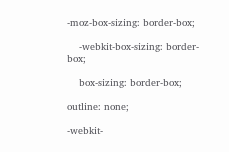-moz-box-sizing: border-box;

    -webkit-box-sizing: border-box;

    box-sizing: border-box;

outline: none;

-webkit-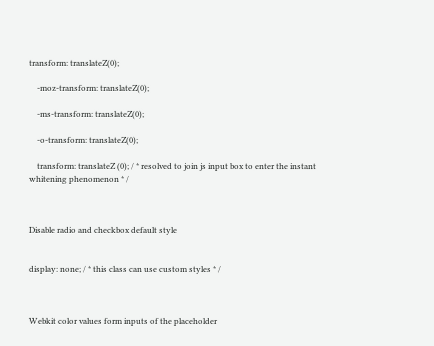transform: translateZ(0);

    -moz-transform: translateZ(0);

    -ms-transform: translateZ(0);

    -o-transform: translateZ(0);

    transform: translateZ (0); / * resolved to join js input box to enter the instant whitening phenomenon * /



Disable radio and checkbox default style


display: none; / * this class can use custom styles * /



Webkit color values form inputs of the placeholder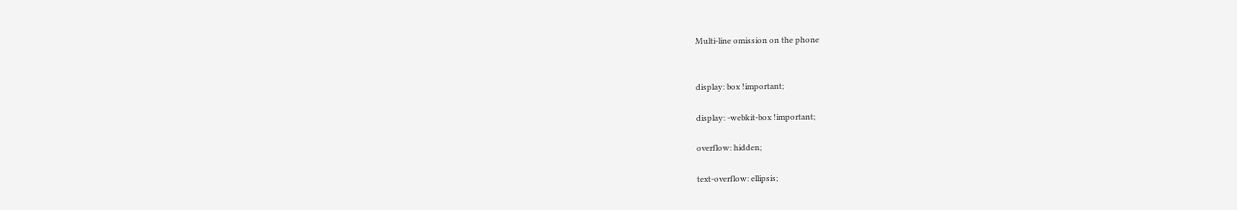Multi-line omission on the phone


display: box !important;

display: -webkit-box !important;

overflow: hidden;

text-overflow: ellipsis;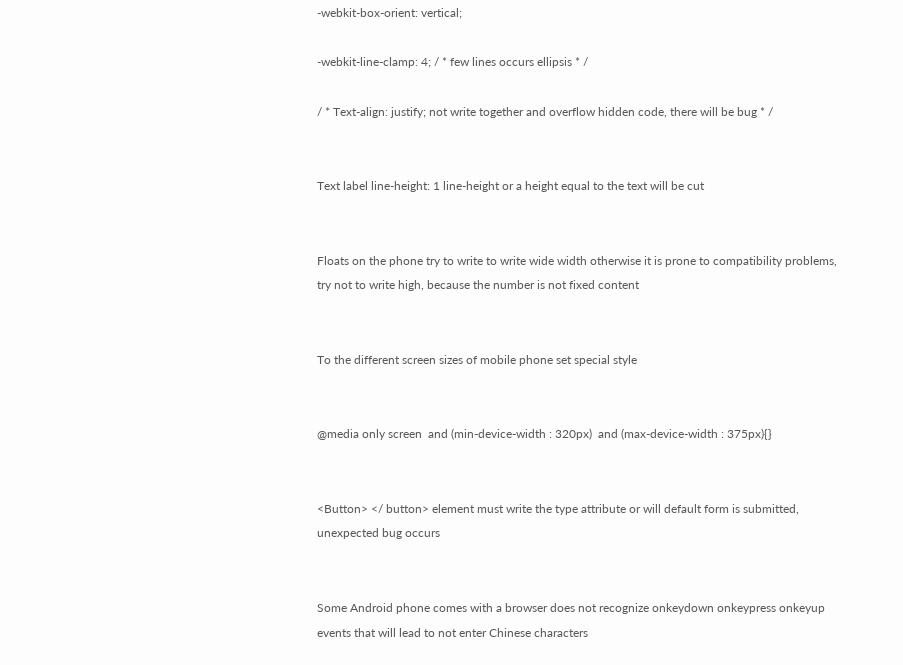-webkit-box-orient: vertical;

-webkit-line-clamp: 4; / * few lines occurs ellipsis * /

/ * Text-align: justify; not write together and overflow hidden code, there will be bug * /


Text label line-height: 1 line-height or a height equal to the text will be cut


Floats on the phone try to write to write wide width otherwise it is prone to compatibility problems, try not to write high, because the number is not fixed content


To the different screen sizes of mobile phone set special style


@media only screen  and (min-device-width : 320px)  and (max-device-width : 375px){}


<Button> </ button> element must write the type attribute or will default form is submitted, unexpected bug occurs


Some Android phone comes with a browser does not recognize onkeydown onkeypress onkeyup events that will lead to not enter Chinese characters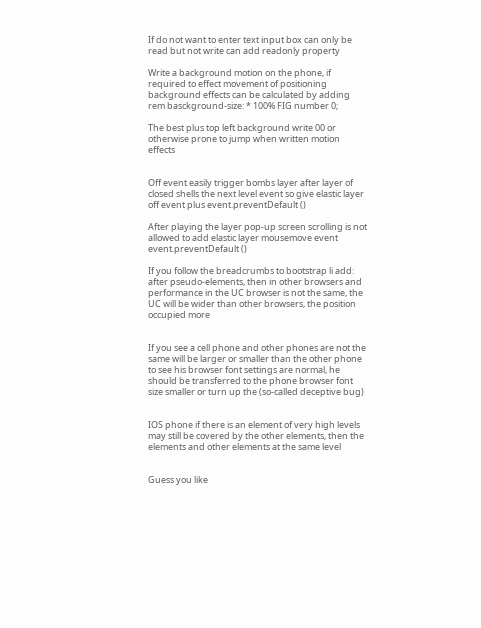If do not want to enter text input box can only be read but not write can add readonly property

Write a background motion on the phone, if required to effect movement of positioning background effects can be calculated by adding rem basckground-size: * 100% FIG number 0;

The best plus top left background write 00 or otherwise prone to jump when written motion effects


Off event easily trigger bombs layer after layer of closed shells the next level event so give elastic layer off event plus event.preventDefault ()

After playing the layer pop-up screen scrolling is not allowed to add elastic layer mousemove event event.preventDefault ()

If you follow the breadcrumbs to bootstrap li add: after pseudo-elements, then in other browsers and performance in the UC browser is not the same, the UC will be wider than other browsers, the position occupied more


If you see a cell phone and other phones are not the same will be larger or smaller than the other phone to see his browser font settings are normal, he should be transferred to the phone browser font size smaller or turn up the (so-called deceptive bug)


IOS phone if there is an element of very high levels may still be covered by the other elements, then the elements and other elements at the same level


Guess you like